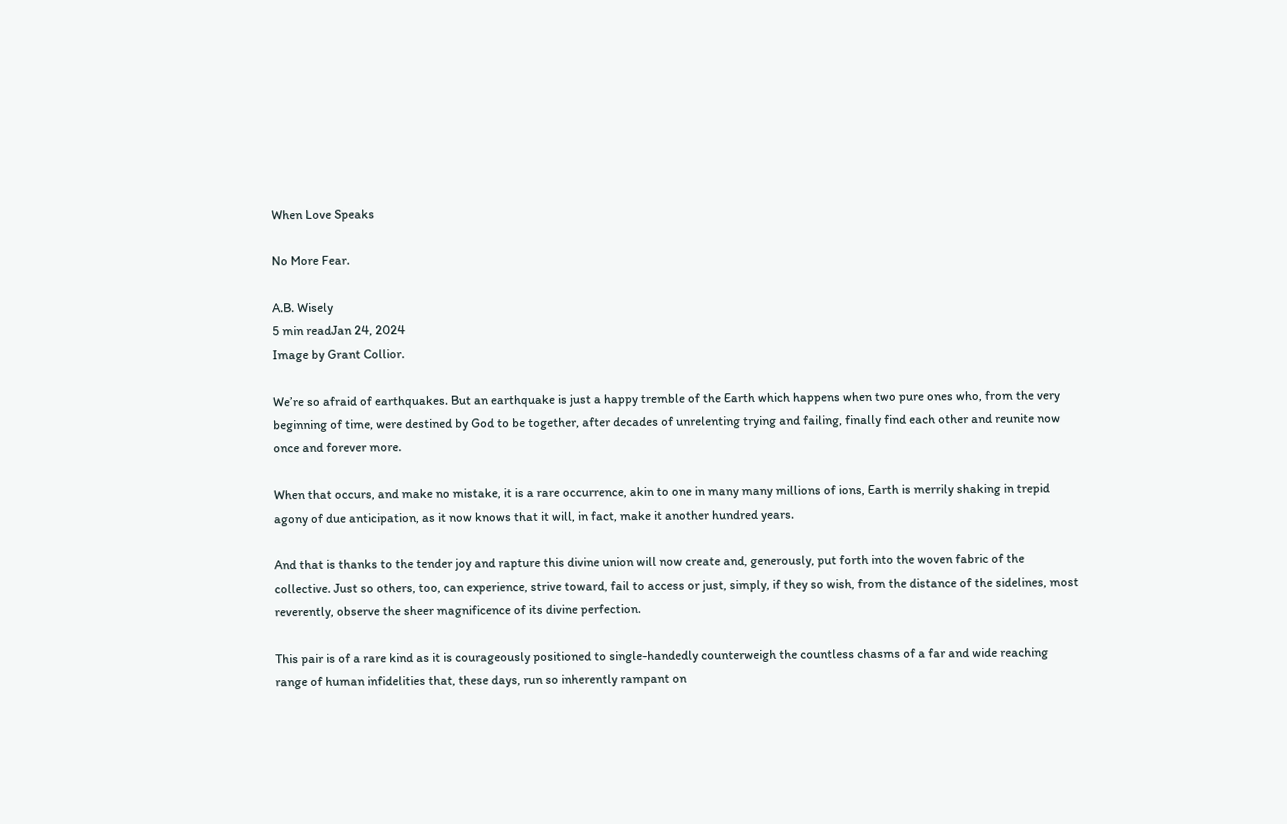When Love Speaks

No More Fear.

A.B. Wisely
5 min readJan 24, 2024
Image by Grant Collior.

We’re so afraid of earthquakes. But an earthquake is just a happy tremble of the Earth which happens when two pure ones who, from the very beginning of time, were destined by God to be together, after decades of unrelenting trying and failing, finally find each other and reunite now once and forever more.

When that occurs, and make no mistake, it is a rare occurrence, akin to one in many many millions of ions, Earth is merrily shaking in trepid agony of due anticipation, as it now knows that it will, in fact, make it another hundred years.

And that is thanks to the tender joy and rapture this divine union will now create and, generously, put forth into the woven fabric of the collective. Just so others, too, can experience, strive toward, fail to access or just, simply, if they so wish, from the distance of the sidelines, most reverently, observe the sheer magnificence of its divine perfection.

This pair is of a rare kind as it is courageously positioned to single-handedly counterweigh the countless chasms of a far and wide reaching range of human infidelities that, these days, run so inherently rampant on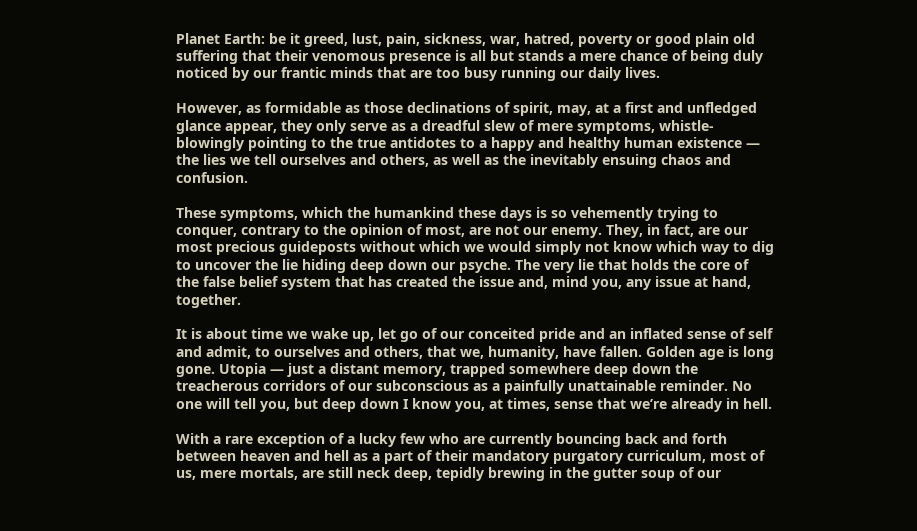Planet Earth: be it greed, lust, pain, sickness, war, hatred, poverty or good plain old suffering that their venomous presence is all but stands a mere chance of being duly noticed by our frantic minds that are too busy running our daily lives.

However, as formidable as those declinations of spirit, may, at a first and unfledged glance appear, they only serve as a dreadful slew of mere symptoms, whistle-blowingly pointing to the true antidotes to a happy and healthy human existence — the lies we tell ourselves and others, as well as the inevitably ensuing chaos and confusion.

These symptoms, which the humankind these days is so vehemently trying to conquer, contrary to the opinion of most, are not our enemy. They, in fact, are our most precious guideposts without which we would simply not know which way to dig to uncover the lie hiding deep down our psyche. The very lie that holds the core of the false belief system that has created the issue and, mind you, any issue at hand, together.

It is about time we wake up, let go of our conceited pride and an inflated sense of self and admit, to ourselves and others, that we, humanity, have fallen. Golden age is long gone. Utopia — just a distant memory, trapped somewhere deep down the treacherous corridors of our subconscious as a painfully unattainable reminder. No one will tell you, but deep down I know you, at times, sense that we’re already in hell.

With a rare exception of a lucky few who are currently bouncing back and forth between heaven and hell as a part of their mandatory purgatory curriculum, most of us, mere mortals, are still neck deep, tepidly brewing in the gutter soup of our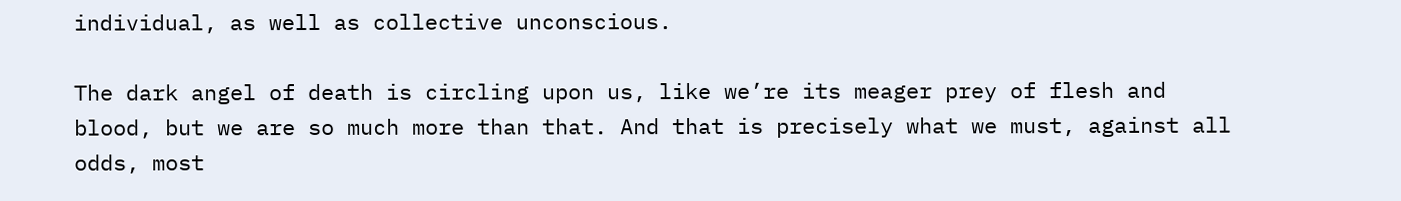individual, as well as collective unconscious.

The dark angel of death is circling upon us, like we’re its meager prey of flesh and blood, but we are so much more than that. And that is precisely what we must, against all odds, most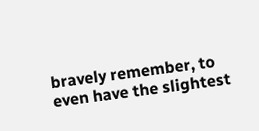bravely remember, to even have the slightest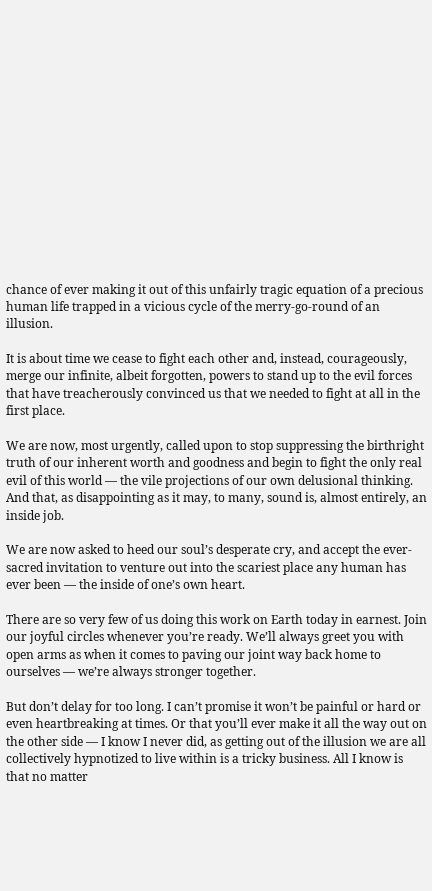chance of ever making it out of this unfairly tragic equation of a precious human life trapped in a vicious cycle of the merry-go-round of an illusion.

It is about time we cease to fight each other and, instead, courageously, merge our infinite, albeit forgotten, powers to stand up to the evil forces that have treacherously convinced us that we needed to fight at all in the first place.

We are now, most urgently, called upon to stop suppressing the birthright truth of our inherent worth and goodness and begin to fight the only real evil of this world — the vile projections of our own delusional thinking. And that, as disappointing as it may, to many, sound is, almost entirely, an inside job.

We are now asked to heed our soul’s desperate cry, and accept the ever-sacred invitation to venture out into the scariest place any human has ever been — the inside of one’s own heart.

There are so very few of us doing this work on Earth today in earnest. Join our joyful circles whenever you’re ready. We’ll always greet you with open arms as when it comes to paving our joint way back home to ourselves — we’re always stronger together.

But don’t delay for too long. I can’t promise it won’t be painful or hard or even heartbreaking at times. Or that you’ll ever make it all the way out on the other side — I know I never did, as getting out of the illusion we are all collectively hypnotized to live within is a tricky business. All I know is that no matter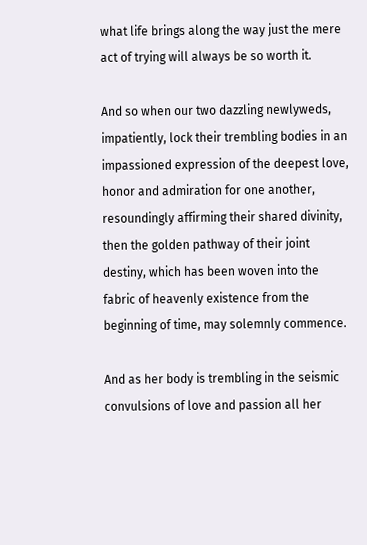what life brings along the way just the mere act of trying will always be so worth it.

And so when our two dazzling newlyweds, impatiently, lock their trembling bodies in an impassioned expression of the deepest love, honor and admiration for one another, resoundingly affirming their shared divinity, then the golden pathway of their joint destiny, which has been woven into the fabric of heavenly existence from the beginning of time, may solemnly commence.

And as her body is trembling in the seismic convulsions of love and passion all her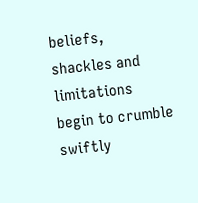beliefs, shackles and limitations begin to crumble swiftly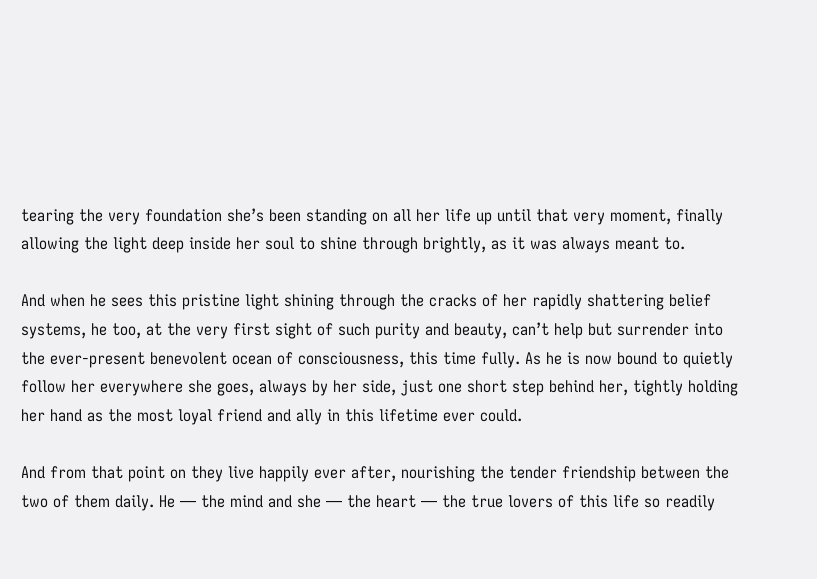tearing the very foundation she’s been standing on all her life up until that very moment, finally allowing the light deep inside her soul to shine through brightly, as it was always meant to.

And when he sees this pristine light shining through the cracks of her rapidly shattering belief systems, he too, at the very first sight of such purity and beauty, can’t help but surrender into the ever-present benevolent ocean of consciousness, this time fully. As he is now bound to quietly follow her everywhere she goes, always by her side, just one short step behind her, tightly holding her hand as the most loyal friend and ally in this lifetime ever could.

And from that point on they live happily ever after, nourishing the tender friendship between the two of them daily. He — the mind and she — the heart — the true lovers of this life so readily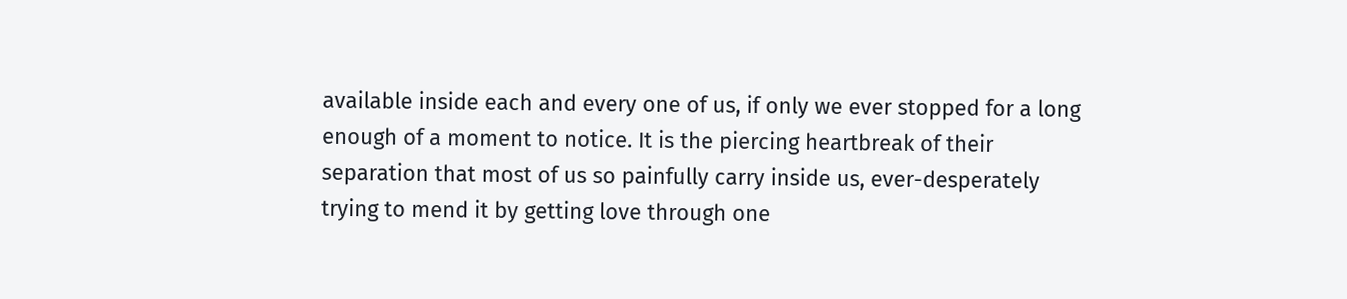available inside each and every one of us, if only we ever stopped for a long enough of a moment to notice. It is the piercing heartbreak of their separation that most of us so painfully carry inside us, ever-desperately trying to mend it by getting love through one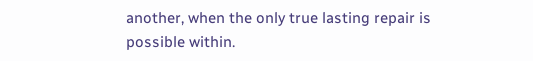another, when the only true lasting repair is possible within.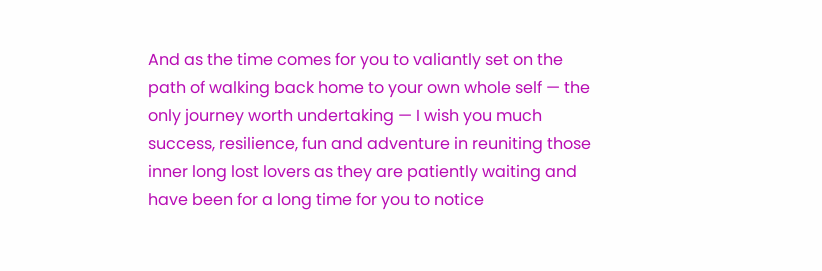And as the time comes for you to valiantly set on the path of walking back home to your own whole self — the only journey worth undertaking — I wish you much success, resilience, fun and adventure in reuniting those inner long lost lovers as they are patiently waiting and have been for a long time for you to notice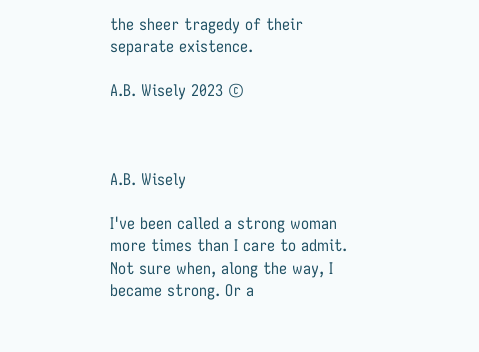the sheer tragedy of their separate existence.

A.B. Wisely 2023 ©



A.B. Wisely

I've been called a strong woman more times than I care to admit. Not sure when, along the way, I became strong. Or a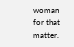woman for that matter.